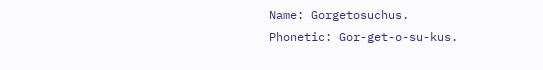Name: Gorgetosuchus.
Phonetic: Gor-get-o-su-kus.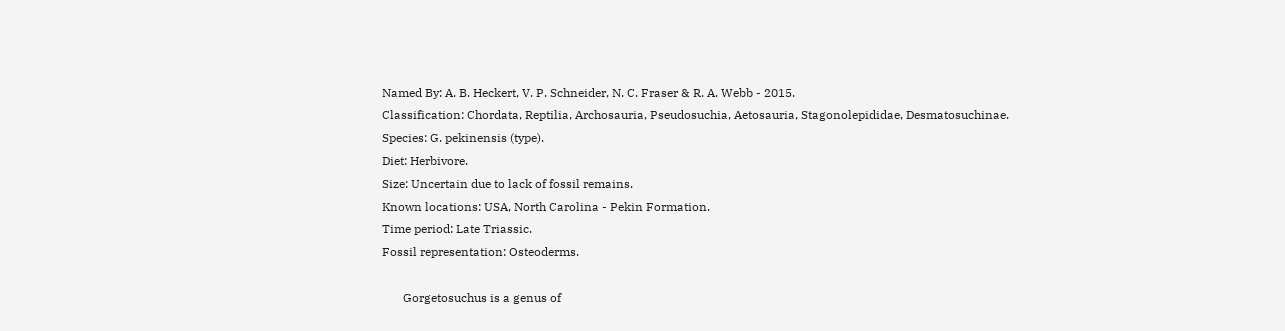Named By: A. B. Heckert, V. P. Schneider, N. C. Fraser & R. A. Webb - 2015.
Classification: Chordata, Reptilia, Archosauria, Pseudosuchia, Aetosauria, Stagonolepididae, Desmatosuchinae.
Species: G. pekinensis (type).
Diet: Herbivore.
Size: Uncertain due to lack of fossil remains.
Known locations: USA, North Carolina - Pekin Formation.
Time period: Late Triassic.
Fossil representation: Osteoderms.

       Gorgetosuchus is a genus of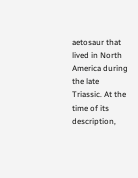aetosaur that lived in North America during the late Triassic. At the time of its description,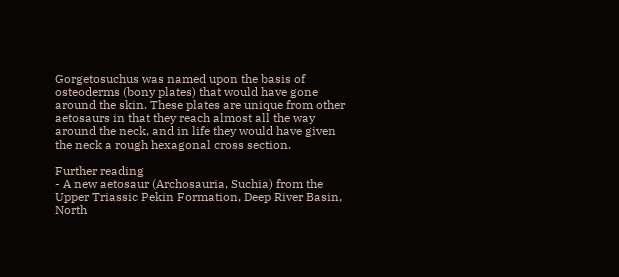Gorgetosuchus was named upon the basis of osteoderms (bony plates) that would have gone around the skin. These plates are unique from other aetosaurs in that they reach almost all the way around the neck, and in life they would have given the neck a rough hexagonal cross section.

Further reading
- A new aetosaur (Archosauria, Suchia) from the Upper Triassic Pekin Formation, Deep River Basin, North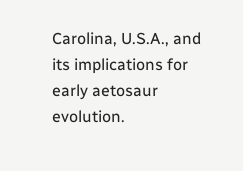Carolina, U.S.A., and its implications for early aetosaur evolution.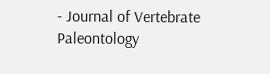- Journal of Vertebrate Paleontology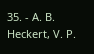35. - A. B. Heckert, V. P.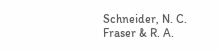Schneider, N. C. Fraser & R. A.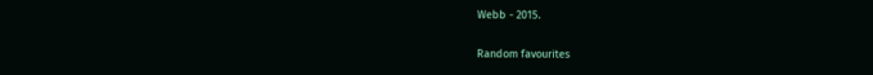Webb - 2015.


Random favourites